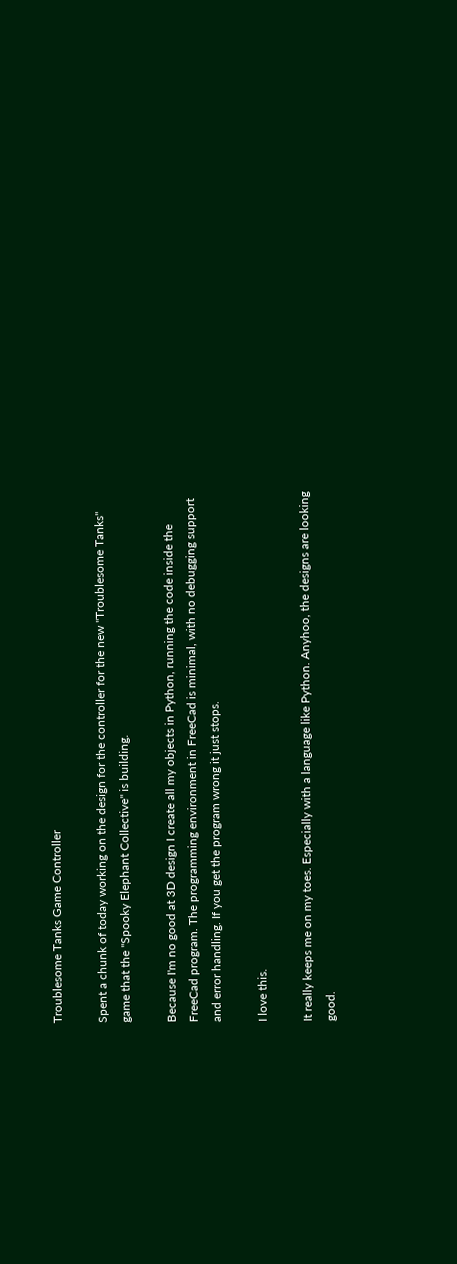Troublesome Tanks Game Controller

Spent a chunk of today working on the design for the controller for the new "Troublesome Tanks" game that the "Spooky Elephant Collective" is building.

Because I'm no good at 3D design I create all my objects in Python, running the code inside the FreeCad program. The programming environment in FreeCad is minimal, with no debugging support and error handling. If you get the program wrong it just stops.

I love this.

It really keeps me on my toes. Especially with a language like Python. Anyhoo, the designs are looking good.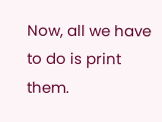Now, all we have to do is print them.